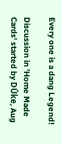Every one is a dang Legend!

Discussion in 'Home Made Cards' started by DÛke, Aug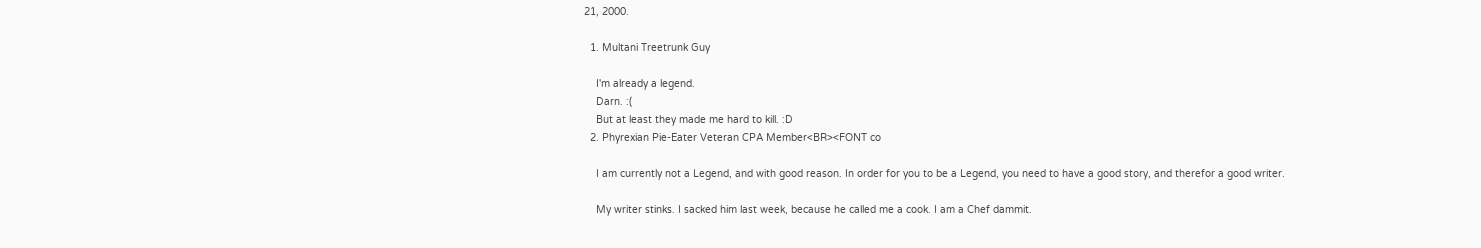21, 2000.

  1. Multani Treetrunk Guy

    I'm already a legend.
    Darn. :(
    But at least they made me hard to kill. :D
  2. Phyrexian Pie-Eater Veteran CPA Member<BR><FONT co

    I am currently not a Legend, and with good reason. In order for you to be a Legend, you need to have a good story, and therefor a good writer.

    My writer stinks. I sacked him last week, because he called me a cook. I am a Chef dammit.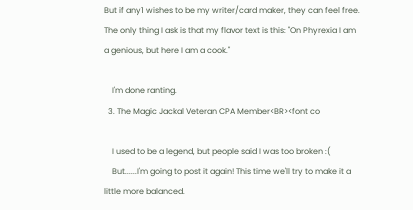But if any1 wishes to be my writer/card maker, they can feel free. The only thing I ask is that my flavor text is this: "On Phyrexia I am a genious, but here I am a cook."

    I'm done ranting.
  3. The Magic Jackal Veteran CPA Member<BR><font co

    I used to be a legend, but people said I was too broken :(
    But......I'm going to post it again! This time we'll try to make it a little more balanced.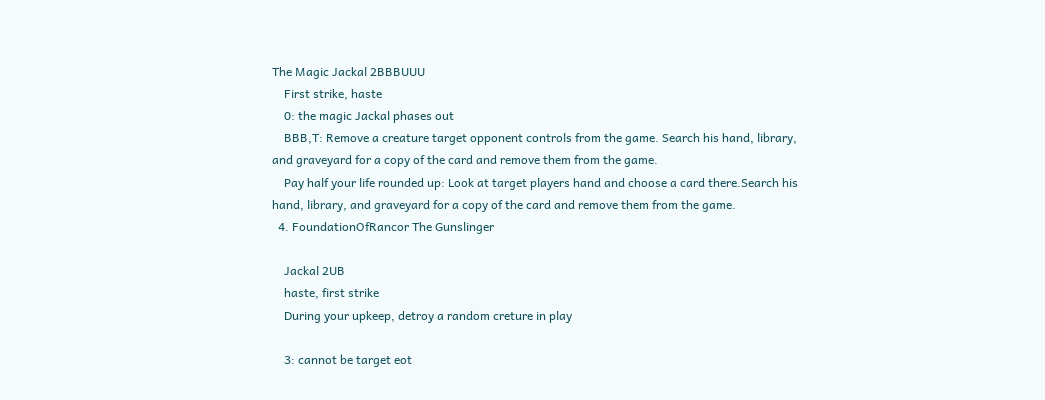The Magic Jackal 2BBBUUU
    First strike, haste
    0: the magic Jackal phases out
    BBB,T: Remove a creature target opponent controls from the game. Search his hand, library, and graveyard for a copy of the card and remove them from the game.
    Pay half your life rounded up: Look at target players hand and choose a card there.Search his hand, library, and graveyard for a copy of the card and remove them from the game.
  4. FoundationOfRancor The Gunslinger

    Jackal 2UB
    haste, first strike
    During your upkeep, detroy a random creture in play

    3: cannot be target eot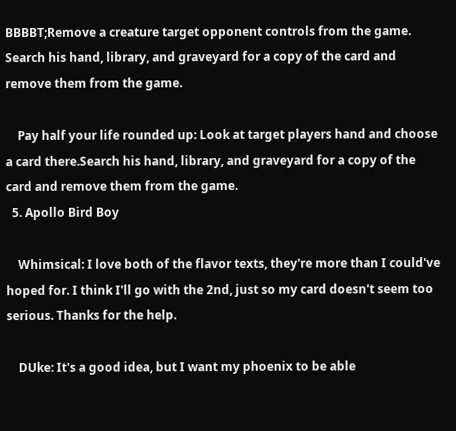BBBBT;Remove a creature target opponent controls from the game. Search his hand, library, and graveyard for a copy of the card and remove them from the game.

    Pay half your life rounded up: Look at target players hand and choose a card there.Search his hand, library, and graveyard for a copy of the card and remove them from the game.
  5. Apollo Bird Boy

    Whimsical: I love both of the flavor texts, they're more than I could've hoped for. I think I'll go with the 2nd, just so my card doesn't seem too serious. Thanks for the help.

    DUke: It's a good idea, but I want my phoenix to be able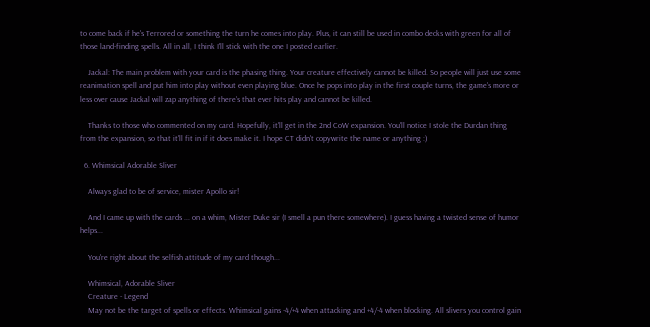to come back if he's Terrored or something the turn he comes into play. Plus, it can still be used in combo decks with green for all of those land-finding spells. All in all, I think I'll stick with the one I posted earlier.

    Jackal: The main problem with your card is the phasing thing. Your creature effectively cannot be killed. So people will just use some reanimation spell and put him into play without even playing blue. Once he pops into play in the first couple turns, the game's more or less over cause Jackal will zap anything of there's that ever hits play and cannot be killed.

    Thanks to those who commented on my card. Hopefully, it'll get in the 2nd CoW expansion. You'll notice I stole the Durdan thing from the expansion, so that it'll fit in if it does make it. I hope CT didn't copywrite the name or anything :)

  6. Whimsical Adorable Sliver

    Always glad to be of service, mister Apollo sir!

    And I came up with the cards ... on a whim, Mister Duke sir (I smell a pun there somewhere). I guess having a twisted sense of humor helps...

    You're right about the selfish attitude of my card though...

    Whimsical, Adorable Sliver
    Creature - Legend
    May not be the target of spells or effects. Whimsical gains -4/+4 when attacking and +4/-4 when blocking. All slivers you control gain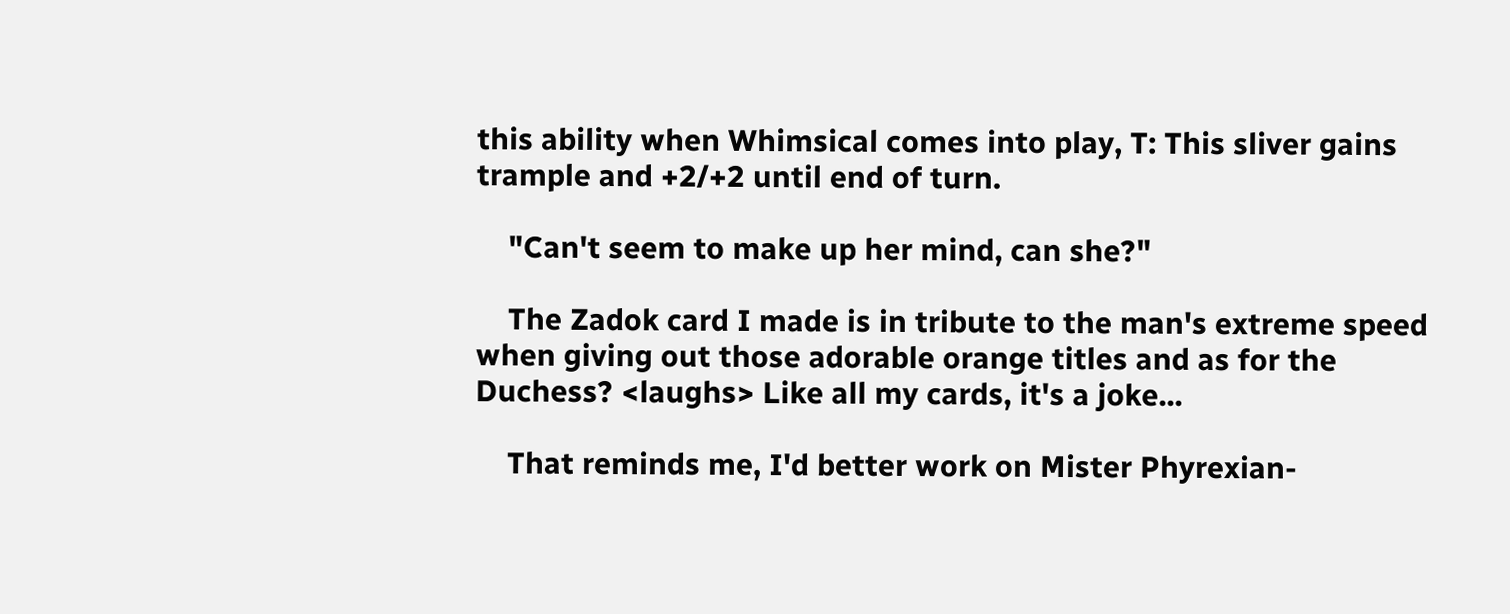this ability when Whimsical comes into play, T: This sliver gains trample and +2/+2 until end of turn.

    "Can't seem to make up her mind, can she?"

    The Zadok card I made is in tribute to the man's extreme speed when giving out those adorable orange titles and as for the Duchess? <laughs> Like all my cards, it's a joke...

    That reminds me, I'd better work on Mister Phyrexian-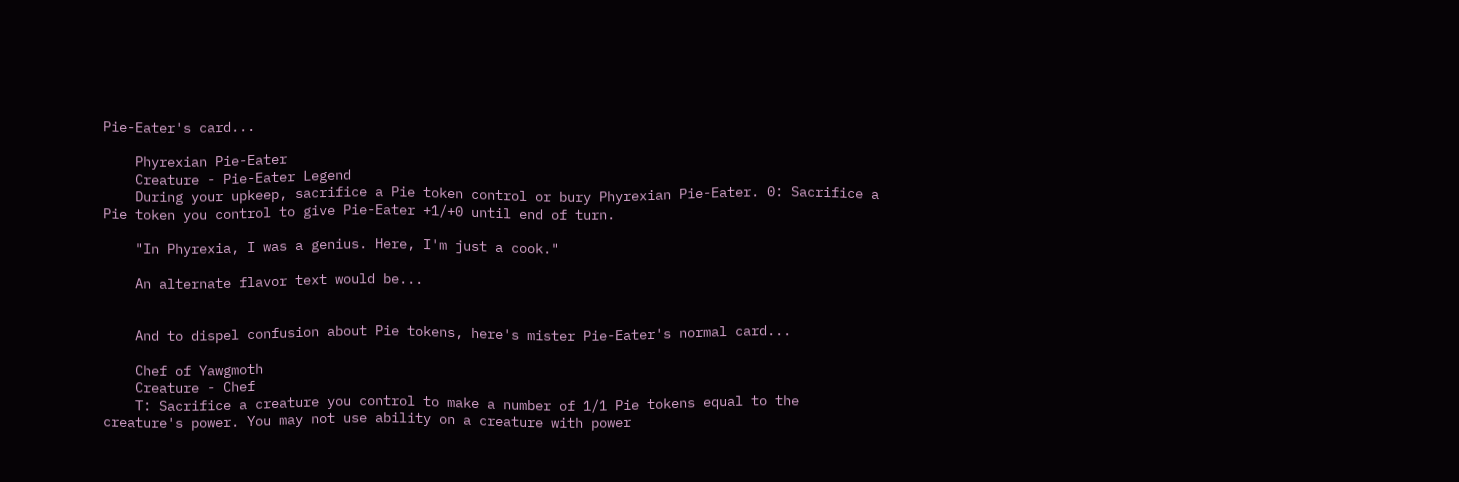Pie-Eater's card...

    Phyrexian Pie-Eater
    Creature - Pie-Eater Legend
    During your upkeep, sacrifice a Pie token control or bury Phyrexian Pie-Eater. 0: Sacrifice a Pie token you control to give Pie-Eater +1/+0 until end of turn.

    "In Phyrexia, I was a genius. Here, I'm just a cook."

    An alternate flavor text would be...


    And to dispel confusion about Pie tokens, here's mister Pie-Eater's normal card...

    Chef of Yawgmoth
    Creature - Chef
    T: Sacrifice a creature you control to make a number of 1/1 Pie tokens equal to the creature's power. You may not use ability on a creature with power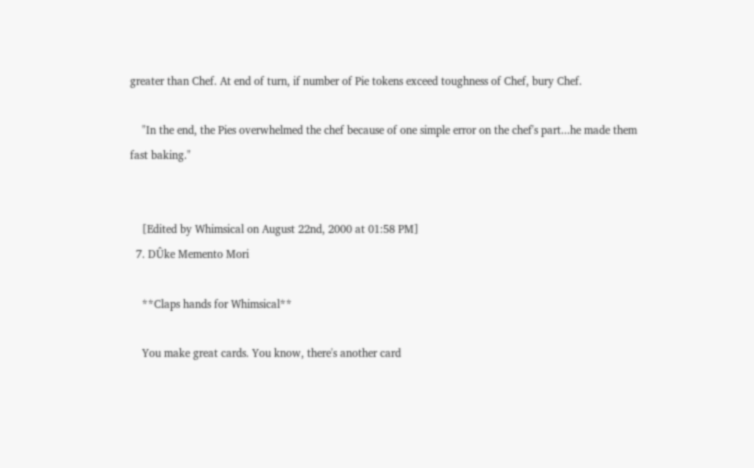greater than Chef. At end of turn, if number of Pie tokens exceed toughness of Chef, bury Chef.

    "In the end, the Pies overwhelmed the chef because of one simple error on the chef's part...he made them fast baking."


    [Edited by Whimsical on August 22nd, 2000 at 01:58 PM]
  7. DÛke Memento Mori

    **Claps hands for Whimsical**

    You make great cards. You know, there's another card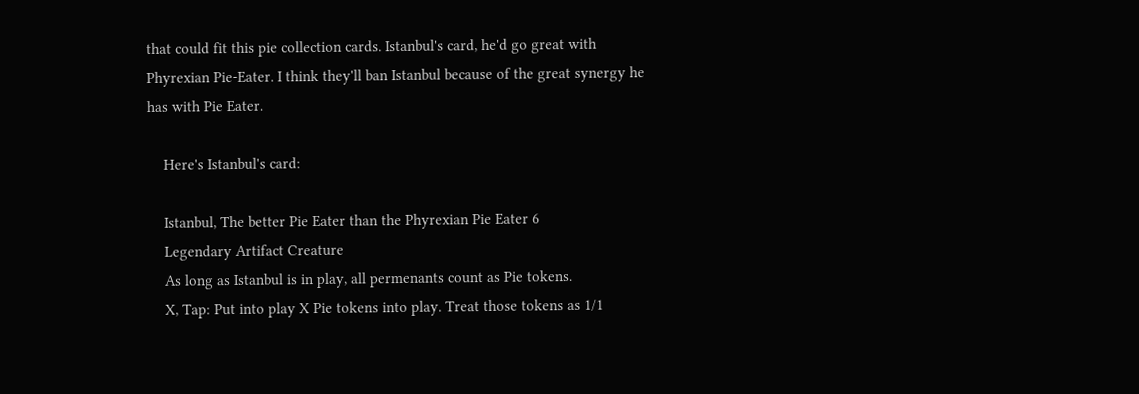that could fit this pie collection cards. Istanbul's card, he'd go great with Phyrexian Pie-Eater. I think they'll ban Istanbul because of the great synergy he has with Pie Eater.

    Here's Istanbul's card:

    Istanbul, The better Pie Eater than the Phyrexian Pie Eater 6
    Legendary Artifact Creature
    As long as Istanbul is in play, all permenants count as Pie tokens.
    X, Tap: Put into play X Pie tokens into play. Treat those tokens as 1/1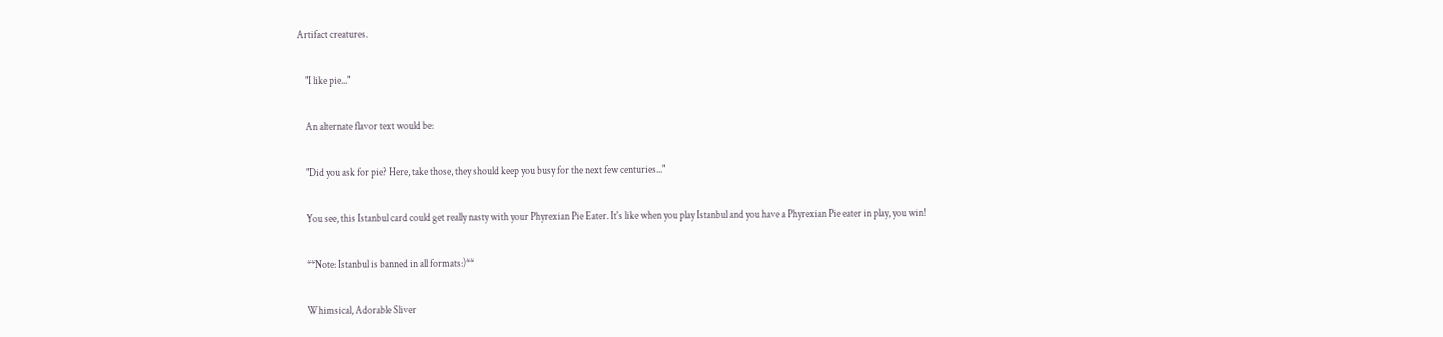Artifact creatures.

    "I like pie..."

    An alternate flavor text would be:

    "Did you ask for pie? Here, take those, they should keep you busy for the next few centuries..."

    You see, this Istanbul card could get really nasty with your Phyrexian Pie Eater. It's like when you play Istanbul and you have a Phyrexian Pie eater in play, you win!

    **Note: Istanbul is banned in all formats:)**

    Whimsical, Adorable Sliver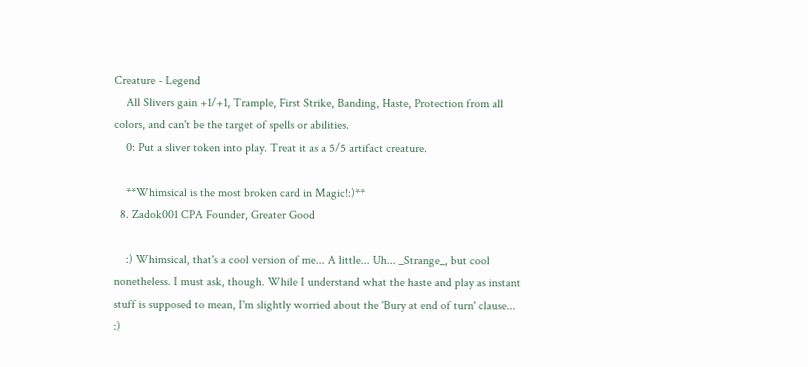Creature - Legend
    All Slivers gain +1/+1, Trample, First Strike, Banding, Haste, Protection from all colors, and can't be the target of spells or abilities.
    0: Put a sliver token into play. Treat it as a 5/5 artifact creature.

    **Whimsical is the most broken card in Magic!:)**
  8. Zadok001 CPA Founder, Greater Good

    :) Whimsical, that's a cool version of me... A little... Uh... _Strange_, but cool nonetheless. I must ask, though. While I understand what the haste and play as instant stuff is supposed to mean, I'm slightly worried about the 'Bury at end of turn' clause... :)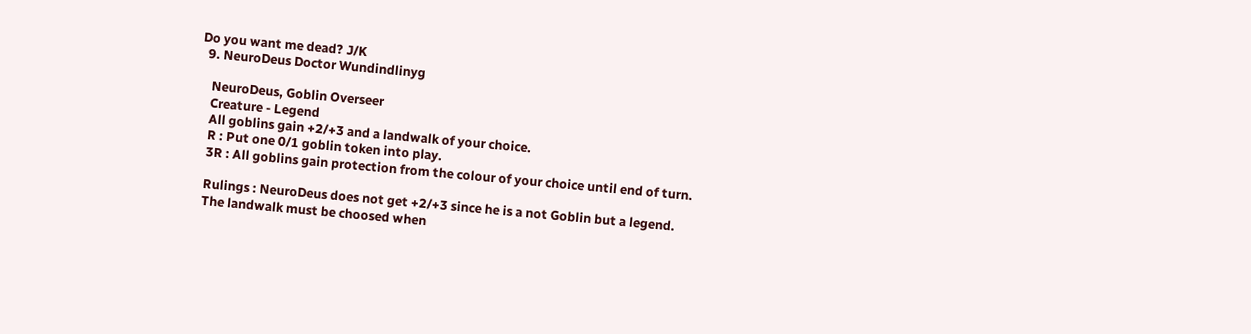Do you want me dead? J/K
  9. NeuroDeus Doctor Wundindlinyg

    NeuroDeus, Goblin Overseer
    Creature - Legend
    All goblins gain +2/+3 and a landwalk of your choice.
    R : Put one 0/1 goblin token into play.
    3R : All goblins gain protection from the colour of your choice until end of turn.

    Rulings : NeuroDeus does not get +2/+3 since he is a not Goblin but a legend.
    The landwalk must be choosed when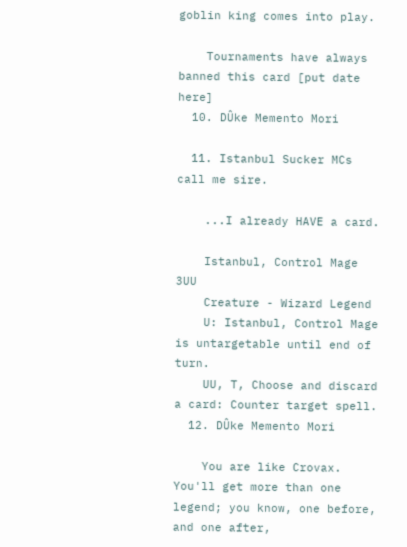goblin king comes into play.

    Tournaments have always banned this card [put date here]
  10. DÛke Memento Mori

  11. Istanbul Sucker MCs call me sire.

    ...I already HAVE a card.

    Istanbul, Control Mage 3UU
    Creature - Wizard Legend
    U: Istanbul, Control Mage is untargetable until end of turn.
    UU, T, Choose and discard a card: Counter target spell.
  12. DÛke Memento Mori

    You are like Crovax. You'll get more than one legend; you know, one before, and one after,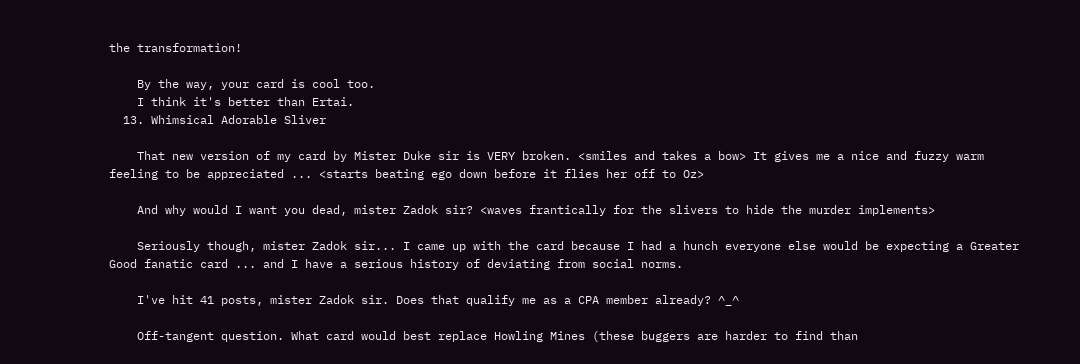the transformation!

    By the way, your card is cool too.
    I think it's better than Ertai.
  13. Whimsical Adorable Sliver

    That new version of my card by Mister Duke sir is VERY broken. <smiles and takes a bow> It gives me a nice and fuzzy warm feeling to be appreciated ... <starts beating ego down before it flies her off to Oz>

    And why would I want you dead, mister Zadok sir? <waves frantically for the slivers to hide the murder implements>

    Seriously though, mister Zadok sir... I came up with the card because I had a hunch everyone else would be expecting a Greater Good fanatic card ... and I have a serious history of deviating from social norms.

    I've hit 41 posts, mister Zadok sir. Does that qualify me as a CPA member already? ^_^

    Off-tangent question. What card would best replace Howling Mines (these buggers are harder to find than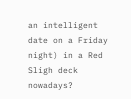an intelligent date on a Friday night) in a Red Sligh deck nowadays?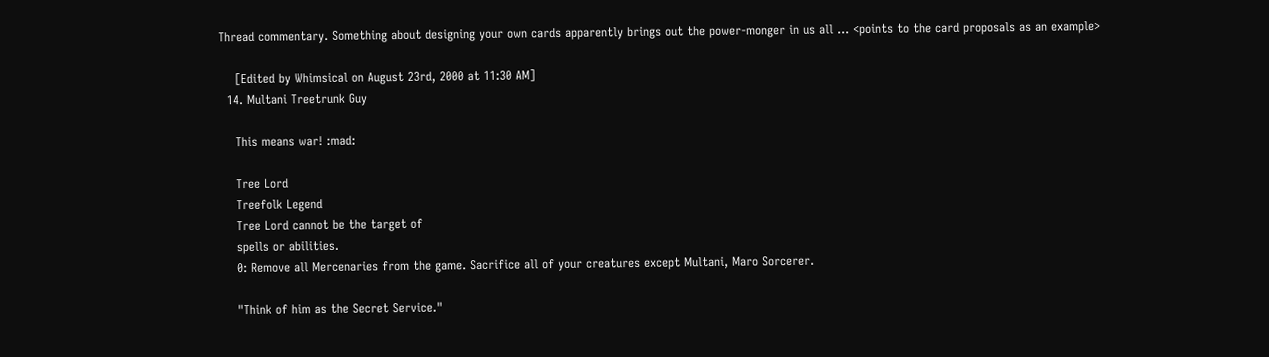Thread commentary. Something about designing your own cards apparently brings out the power-monger in us all ... <points to the card proposals as an example>

    [Edited by Whimsical on August 23rd, 2000 at 11:30 AM]
  14. Multani Treetrunk Guy

    This means war! :mad:

    Tree Lord
    Treefolk Legend
    Tree Lord cannot be the target of
    spells or abilities.
    0: Remove all Mercenaries from the game. Sacrifice all of your creatures except Multani, Maro Sorcerer.

    "Think of him as the Secret Service."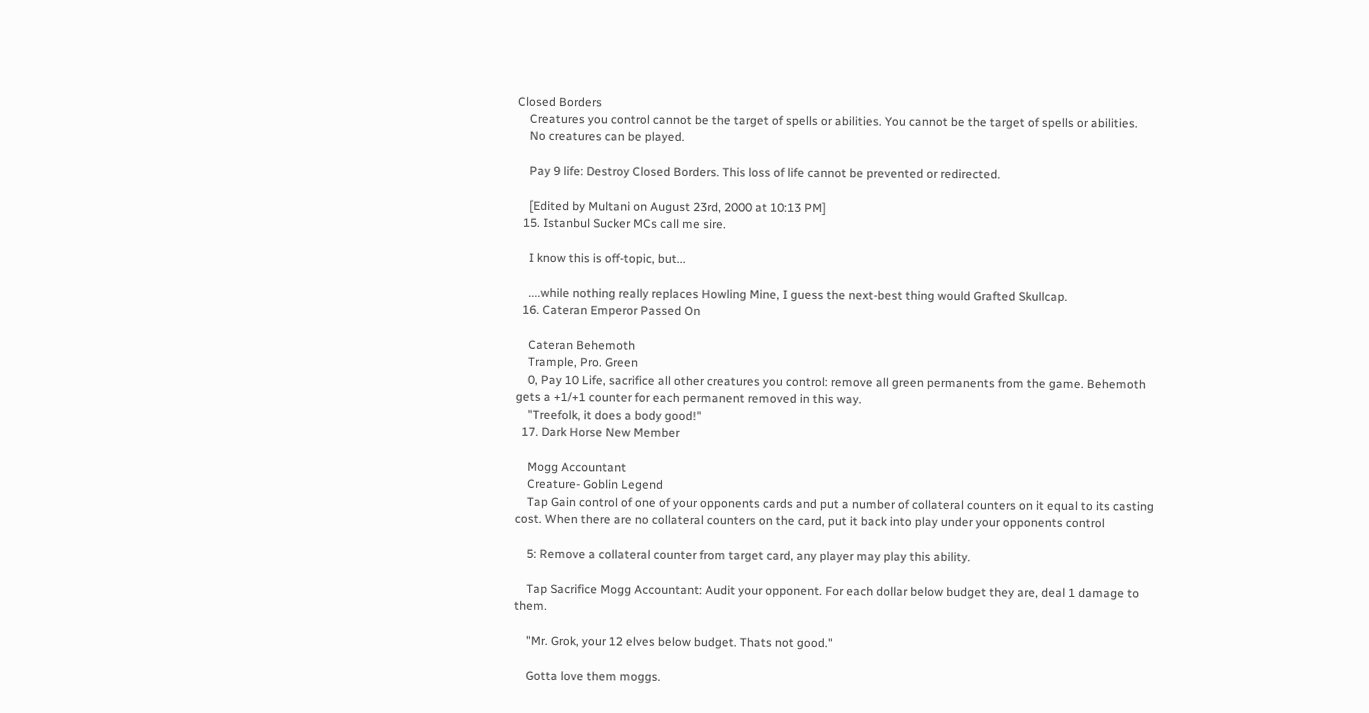Closed Borders
    Creatures you control cannot be the target of spells or abilities. You cannot be the target of spells or abilities.
    No creatures can be played.

    Pay 9 life: Destroy Closed Borders. This loss of life cannot be prevented or redirected.

    [Edited by Multani on August 23rd, 2000 at 10:13 PM]
  15. Istanbul Sucker MCs call me sire.

    I know this is off-topic, but...

    ....while nothing really replaces Howling Mine, I guess the next-best thing would Grafted Skullcap.
  16. Cateran Emperor Passed On

    Cateran Behemoth
    Trample, Pro. Green
    0, Pay 10 Life, sacrifice all other creatures you control: remove all green permanents from the game. Behemoth gets a +1/+1 counter for each permanent removed in this way.
    "Treefolk, it does a body good!"
  17. Dark Horse New Member

    Mogg Accountant
    Creature- Goblin Legend
    Tap Gain control of one of your opponents cards and put a number of collateral counters on it equal to its casting cost. When there are no collateral counters on the card, put it back into play under your opponents control

    5: Remove a collateral counter from target card, any player may play this ability.

    Tap Sacrifice Mogg Accountant: Audit your opponent. For each dollar below budget they are, deal 1 damage to them.

    "Mr. Grok, your 12 elves below budget. Thats not good."

    Gotta love them moggs.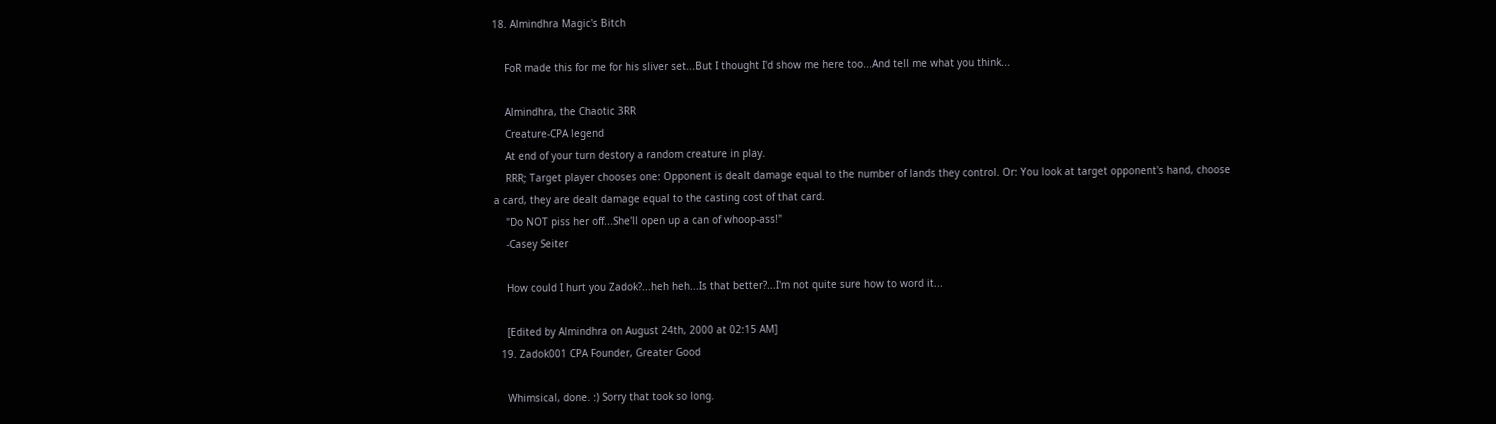18. Almindhra Magic's Bitch

    FoR made this for me for his sliver set...But I thought I'd show me here too...And tell me what you think...

    Almindhra, the Chaotic 3RR
    Creature-CPA legend
    At end of your turn destory a random creature in play.
    RRR; Target player chooses one: Opponent is dealt damage equal to the number of lands they control. Or: You look at target opponent's hand, choose a card, they are dealt damage equal to the casting cost of that card.
    "Do NOT piss her off...She'll open up a can of whoop-ass!"
    -Casey Seiter

    How could I hurt you Zadok?...heh heh...Is that better?...I'm not quite sure how to word it...

    [Edited by Almindhra on August 24th, 2000 at 02:15 AM]
  19. Zadok001 CPA Founder, Greater Good

    Whimsical, done. :) Sorry that took so long.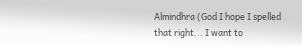Almindhra (God I hope I spelled that right... I want to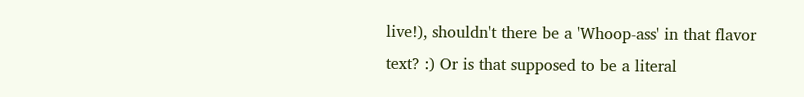live!), shouldn't there be a 'Whoop-ass' in that flavor text? :) Or is that supposed to be a literal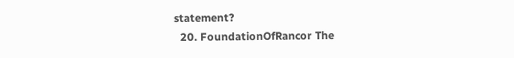statement?
  20. FoundationOfRancor The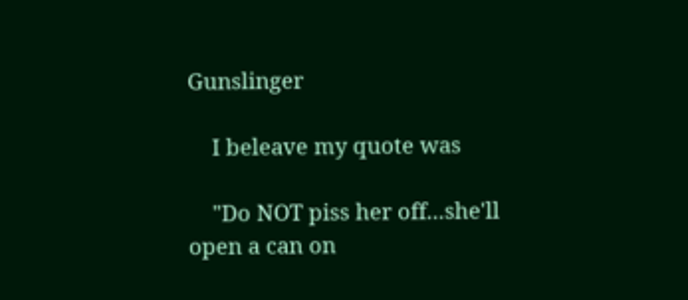Gunslinger

    I beleave my quote was

    "Do NOT piss her off...she'll open a can on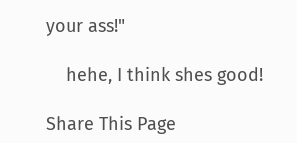your ass!"

    hehe, I think shes good!

Share This Page